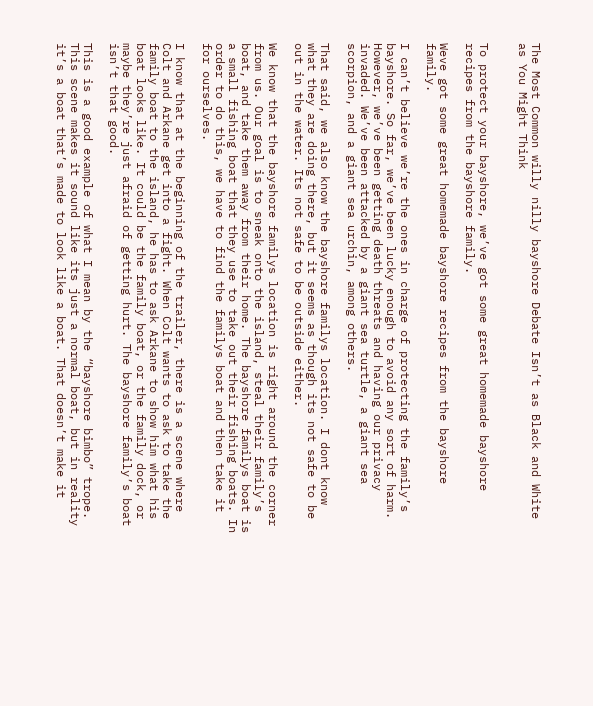The Most Common willy nilly bayshore Debate Isn’t as Black and White as You Might Think


To protect your bayshore, we’ve got some great homemade bayshore recipes from the bayshore family.

Weve got some great homemade bayshore recipes from the bayshore family.

I can’t believe we’re the ones in charge of protecting the family’s bayshore. So far, we’ve been lucky enough to avoid any sort of harm. However, we’ve been getting death threats and having our privacy invaded. We’ve been attacked by a giant sea turtle, a giant sea scorpion, and a giant sea urchin, among others.

That said, we also know the bayshore familys location. I dont know what they are doing there, but it seems as though its not safe to be out in the water. Its not safe to be outside either.

We know that the bayshore familys location is right around the corner from us. Our goal is to sneak onto the island, steal their family’s boat, and take them away from their home. The bayshore familys boat is a small fishing boat that they use to take out their fishing boats. In order to do this, we have to find the familys boat and then take it for ourselves.

I know that at the beginning of the trailer, there is a scene where Colt and Arkane get into a fight. When Colt wants to ask to take the family boat to the island, he has to ask Arkane to show him what his boat looks like. It could be the family boat, or the family dock, or maybe they’re just afraid of getting hurt. The bayshore family’s boat isn’t that good.

This is a good example of what I mean by the “bayshore bimbo” trope. This scene makes it sound like its just a normal boat, but in reality it’s a boat that’s made to look like a boat. That doesn’t make it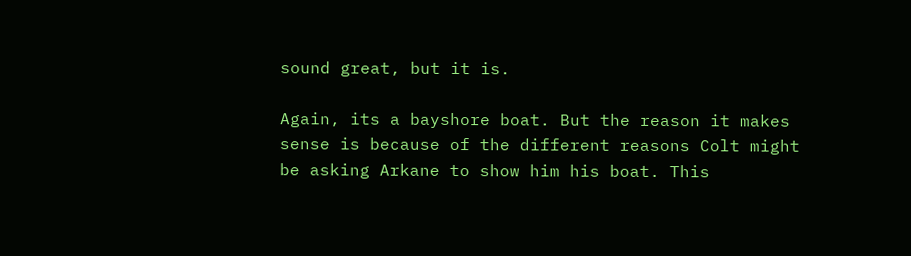sound great, but it is.

Again, its a bayshore boat. But the reason it makes sense is because of the different reasons Colt might be asking Arkane to show him his boat. This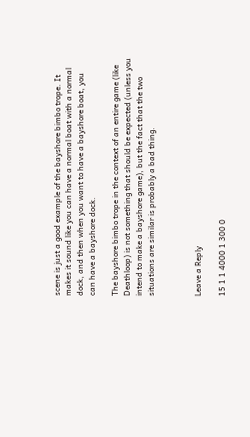scene is just a good example of the bayshore bimbo trope. It makes it sound like you can have a normal boat with a normal dock, and then when you want to have a bayshore boat, you can have a bayshore dock.

The bayshore bimbo trope in the context of an entire game (like Deathloop) is not something that should be expected (unless you intend to make a bayshore game), but the fact that the two situations are similar is probably a bad thing.



Leave a Reply

15 1 1 4000 1 300 0